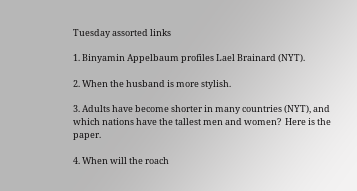Tuesday assorted links

1. Binyamin Appelbaum profiles Lael Brainard (NYT).

2. When the husband is more stylish.

3. Adults have become shorter in many countries (NYT), and which nations have the tallest men and women?  Here is the paper.

4. When will the roach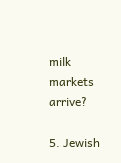milk markets arrive?

5. Jewish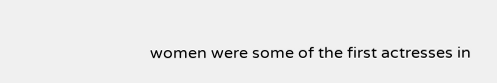women were some of the first actresses in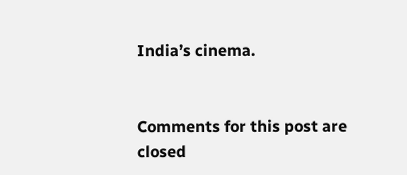India’s cinema.


Comments for this post are closed